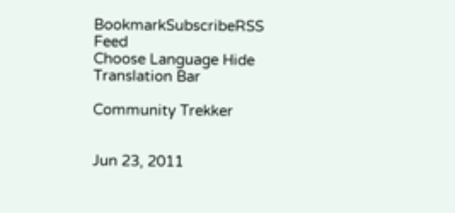BookmarkSubscribeRSS Feed
Choose Language Hide Translation Bar

Community Trekker


Jun 23, 2011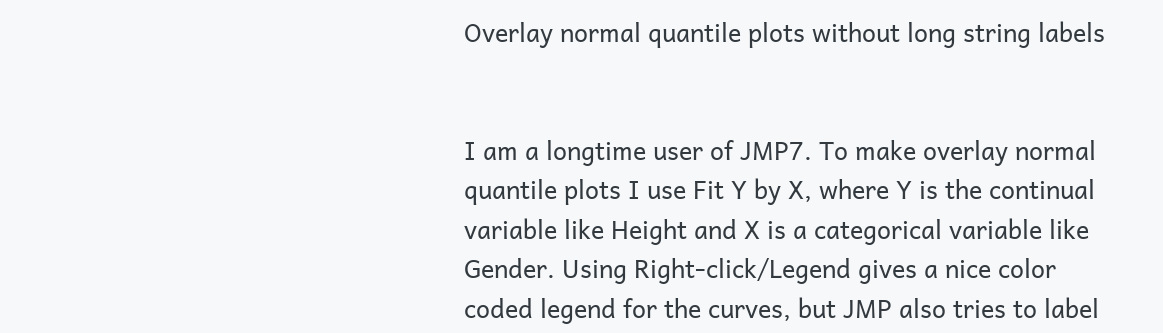Overlay normal quantile plots without long string labels


I am a longtime user of JMP7. To make overlay normal quantile plots I use Fit Y by X, where Y is the continual variable like Height and X is a categorical variable like Gender. Using Right-click/Legend gives a nice color coded legend for the curves, but JMP also tries to label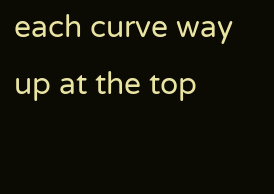each curve way up at the top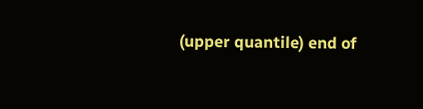(upper quantile) end of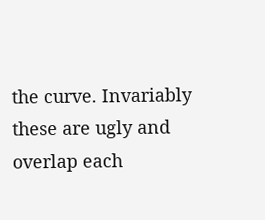the curve. Invariably these are ugly and overlap each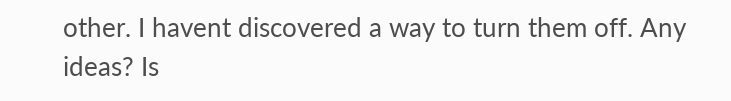other. I havent discovered a way to turn them off. Any ideas? Is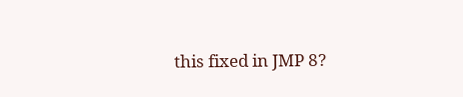this fixed in JMP 8?